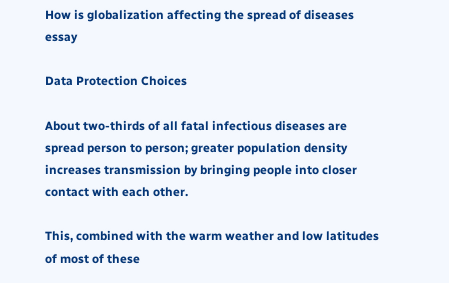How is globalization affecting the spread of diseases essay

Data Protection Choices

About two-thirds of all fatal infectious diseases are spread person to person; greater population density increases transmission by bringing people into closer contact with each other.

This, combined with the warm weather and low latitudes of most of these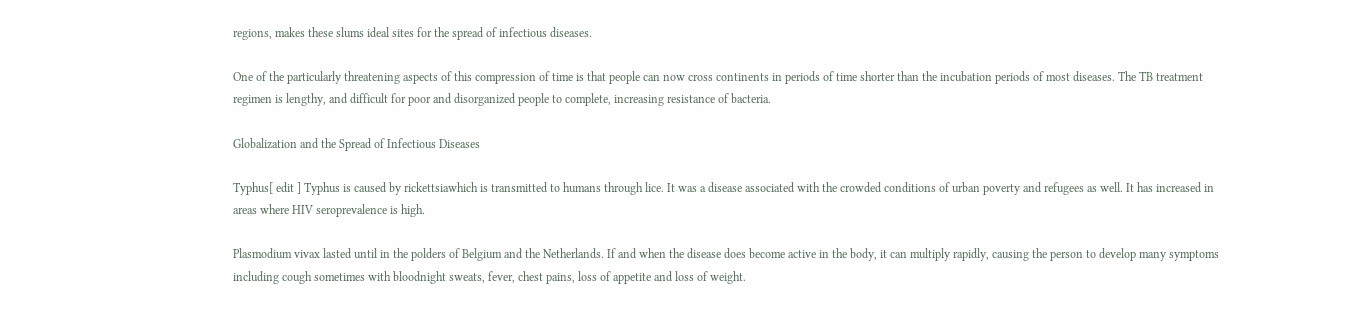regions, makes these slums ideal sites for the spread of infectious diseases.

One of the particularly threatening aspects of this compression of time is that people can now cross continents in periods of time shorter than the incubation periods of most diseases. The TB treatment regimen is lengthy, and difficult for poor and disorganized people to complete, increasing resistance of bacteria.

Globalization and the Spread of Infectious Diseases

Typhus[ edit ] Typhus is caused by rickettsiawhich is transmitted to humans through lice. It was a disease associated with the crowded conditions of urban poverty and refugees as well. It has increased in areas where HIV seroprevalence is high.

Plasmodium vivax lasted until in the polders of Belgium and the Netherlands. If and when the disease does become active in the body, it can multiply rapidly, causing the person to develop many symptoms including cough sometimes with bloodnight sweats, fever, chest pains, loss of appetite and loss of weight.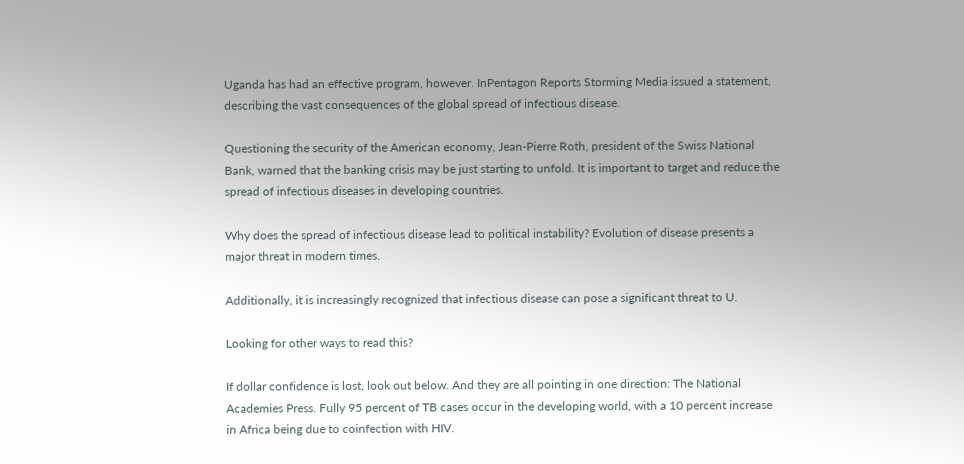Uganda has had an effective program, however. InPentagon Reports Storming Media issued a statement, describing the vast consequences of the global spread of infectious disease.

Questioning the security of the American economy, Jean-Pierre Roth, president of the Swiss National Bank, warned that the banking crisis may be just starting to unfold. It is important to target and reduce the spread of infectious diseases in developing countries.

Why does the spread of infectious disease lead to political instability? Evolution of disease presents a major threat in modern times.

Additionally, it is increasingly recognized that infectious disease can pose a significant threat to U.

Looking for other ways to read this?

If dollar confidence is lost, look out below. And they are all pointing in one direction: The National Academies Press. Fully 95 percent of TB cases occur in the developing world, with a 10 percent increase in Africa being due to coinfection with HIV.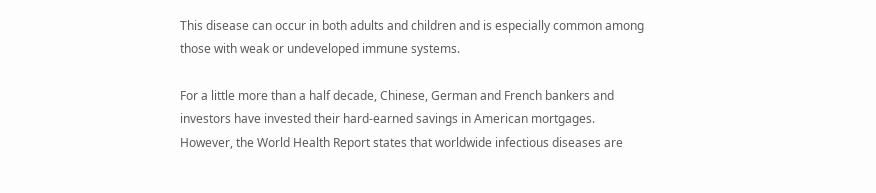This disease can occur in both adults and children and is especially common among those with weak or undeveloped immune systems.

For a little more than a half decade, Chinese, German and French bankers and investors have invested their hard-earned savings in American mortgages. However, the World Health Report states that worldwide infectious diseases are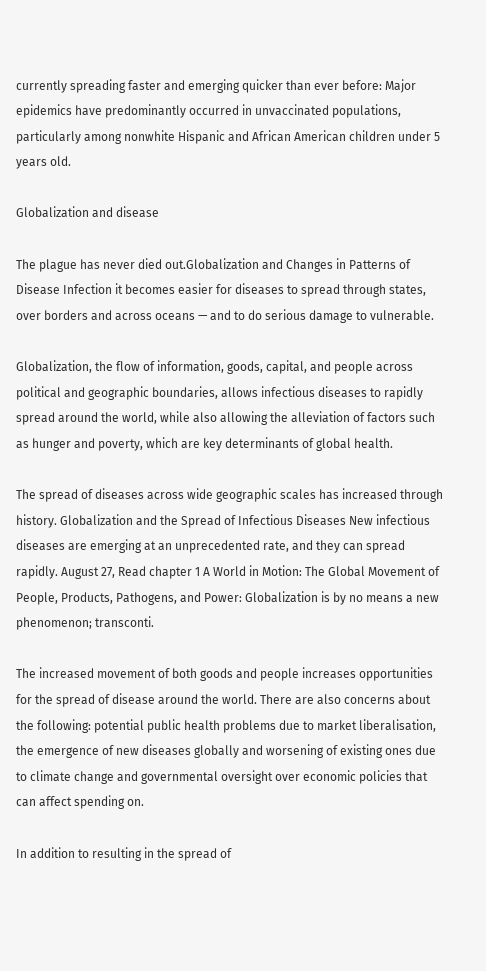currently spreading faster and emerging quicker than ever before: Major epidemics have predominantly occurred in unvaccinated populations, particularly among nonwhite Hispanic and African American children under 5 years old.

Globalization and disease

The plague has never died out.Globalization and Changes in Patterns of Disease Infection it becomes easier for diseases to spread through states, over borders and across oceans — and to do serious damage to vulnerable.

Globalization, the flow of information, goods, capital, and people across political and geographic boundaries, allows infectious diseases to rapidly spread around the world, while also allowing the alleviation of factors such as hunger and poverty, which are key determinants of global health.

The spread of diseases across wide geographic scales has increased through history. Globalization and the Spread of Infectious Diseases New infectious diseases are emerging at an unprecedented rate, and they can spread rapidly. August 27, Read chapter 1 A World in Motion: The Global Movement of People, Products, Pathogens, and Power: Globalization is by no means a new phenomenon; transconti.

The increased movement of both goods and people increases opportunities for the spread of disease around the world. There are also concerns about the following: potential public health problems due to market liberalisation, the emergence of new diseases globally and worsening of existing ones due to climate change and governmental oversight over economic policies that can affect spending on.

In addition to resulting in the spread of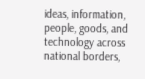ideas, information, people, goods, and technology across national borders,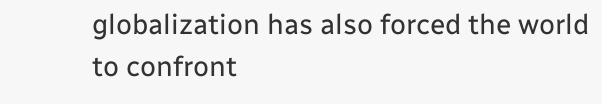globalization has also forced the world to confront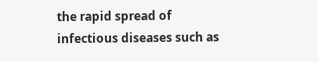the rapid spread of infectious diseases such as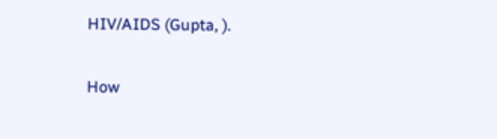HIV/AIDS (Gupta, ).

How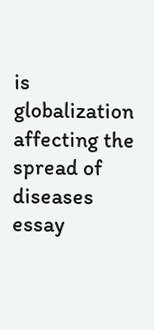is globalization affecting the spread of diseases essay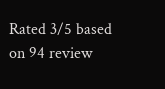Rated 3/5 based on 94 review